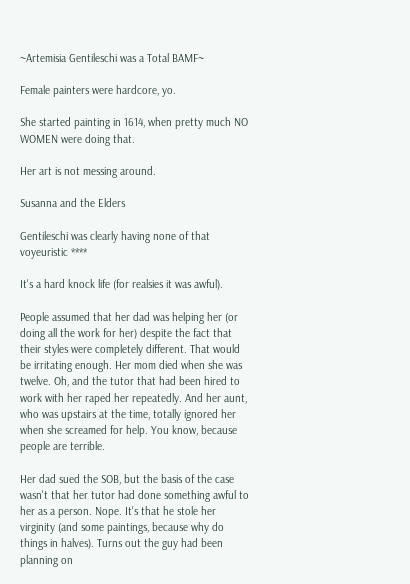~Artemisia Gentileschi was a Total BAMF~

Female painters were hardcore, yo.

She started painting in 1614, when pretty much NO WOMEN were doing that.

Her art is not messing around.

Susanna and the Elders

Gentileschi was clearly having none of that voyeuristic ****

It's a hard knock life (for realsies it was awful).

People assumed that her dad was helping her (or doing all the work for her) despite the fact that their styles were completely different. That would be irritating enough. Her mom died when she was twelve. Oh, and the tutor that had been hired to work with her raped her repeatedly. And her aunt, who was upstairs at the time, totally ignored her when she screamed for help. You know, because people are terrible.

Her dad sued the SOB, but the basis of the case wasn't that her tutor had done something awful to her as a person. Nope. It's that he stole her virginity (and some paintings, because why do things in halves). Turns out the guy had been planning on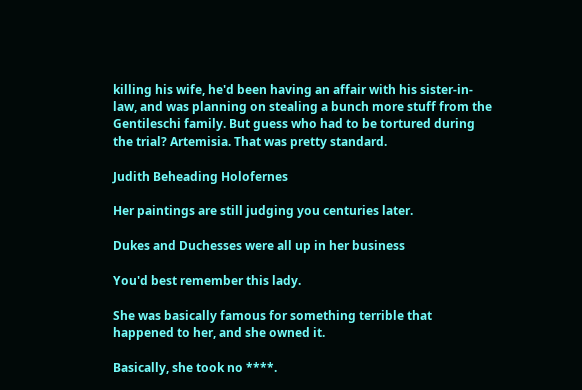killing his wife, he'd been having an affair with his sister-in-law, and was planning on stealing a bunch more stuff from the Gentileschi family. But guess who had to be tortured during the trial? Artemisia. That was pretty standard.

Judith Beheading Holofernes

Her paintings are still judging you centuries later.

Dukes and Duchesses were all up in her business

You'd best remember this lady.

She was basically famous for something terrible that happened to her, and she owned it.

Basically, she took no ****.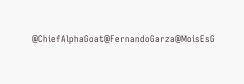@ChiefAlphaGoat@FernandoGarza@MoisEsG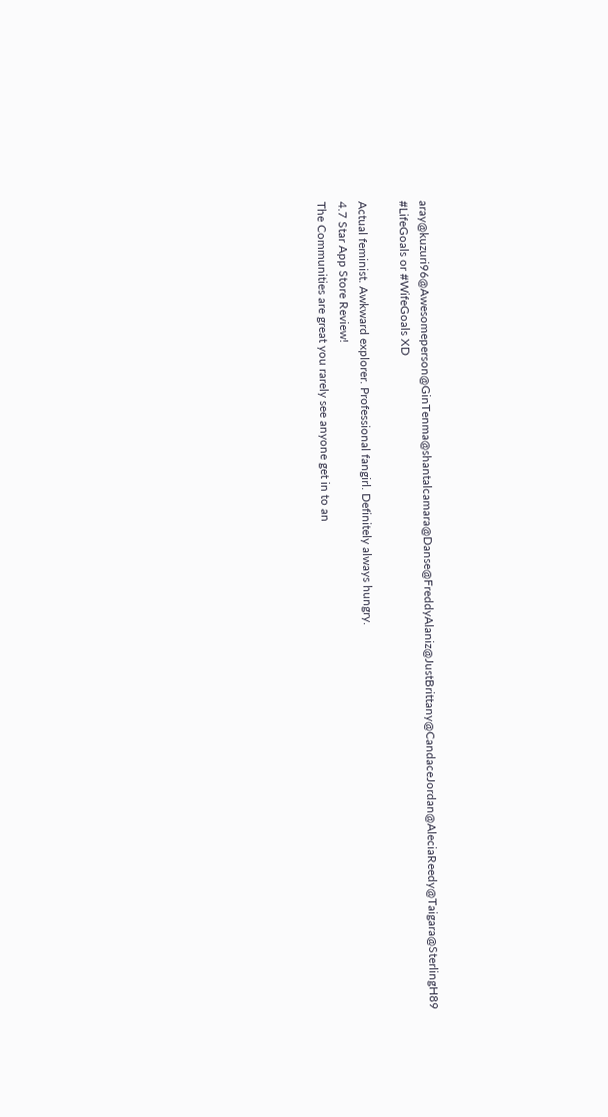aray@kuzuri96@Awesomeperson@GinTenma@shantalcamara@Danse@FreddyAlaniz@JustBrittany@CandaceJordan@AleciaReedy@Taigara@SterlingH89 #LifeGoals or #WifeGoals XD

Actual feminist. Awkward explorer. Professional fangirl. Definitely always hungry.
4.7 Star App Store Review!
The Communities are great you rarely see anyone get in to an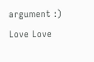argument :)
Love Love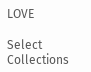LOVE

Select Collections